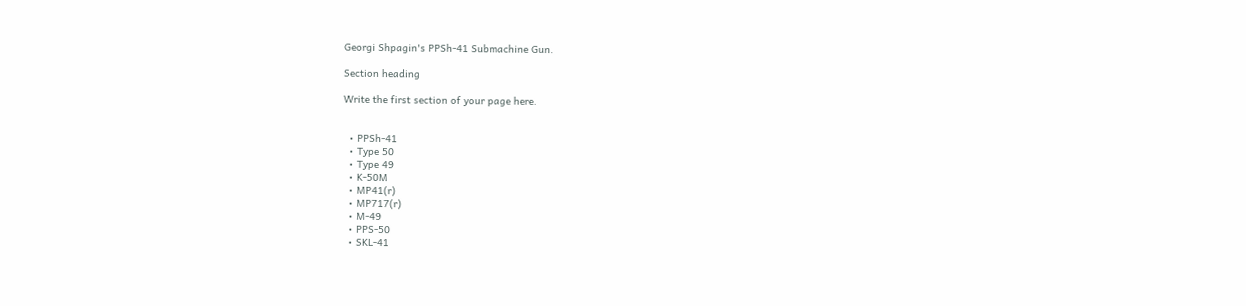Georgi Shpagin's PPSh-41 Submachine Gun.

Section heading

Write the first section of your page here.


  • PPSh-41
  • Type 50
  • Type 49
  • K-50M
  • MP41(r)
  • MP717(r)
  • M-49
  • PPS-50
  • SKL-41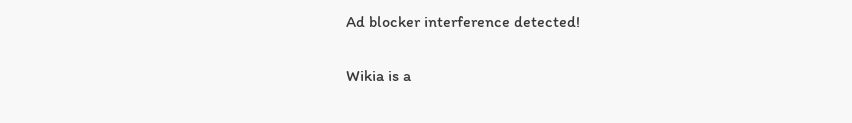Ad blocker interference detected!

Wikia is a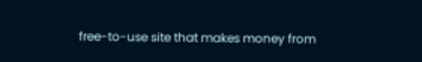free-to-use site that makes money from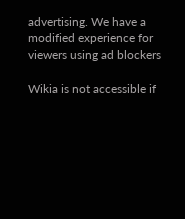advertising. We have a modified experience for viewers using ad blockers

Wikia is not accessible if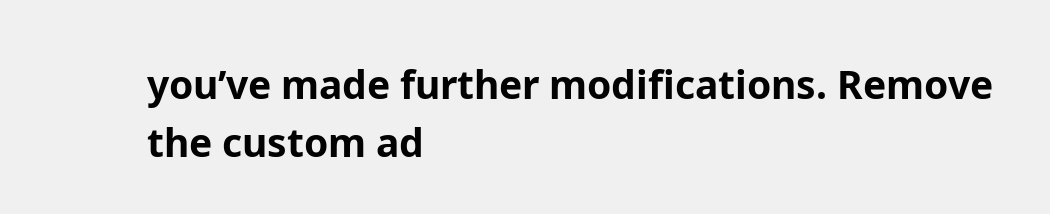you’ve made further modifications. Remove the custom ad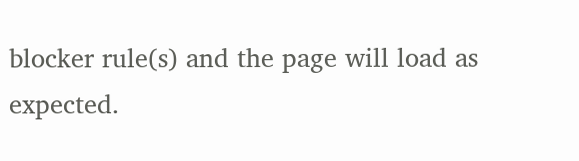blocker rule(s) and the page will load as expected.